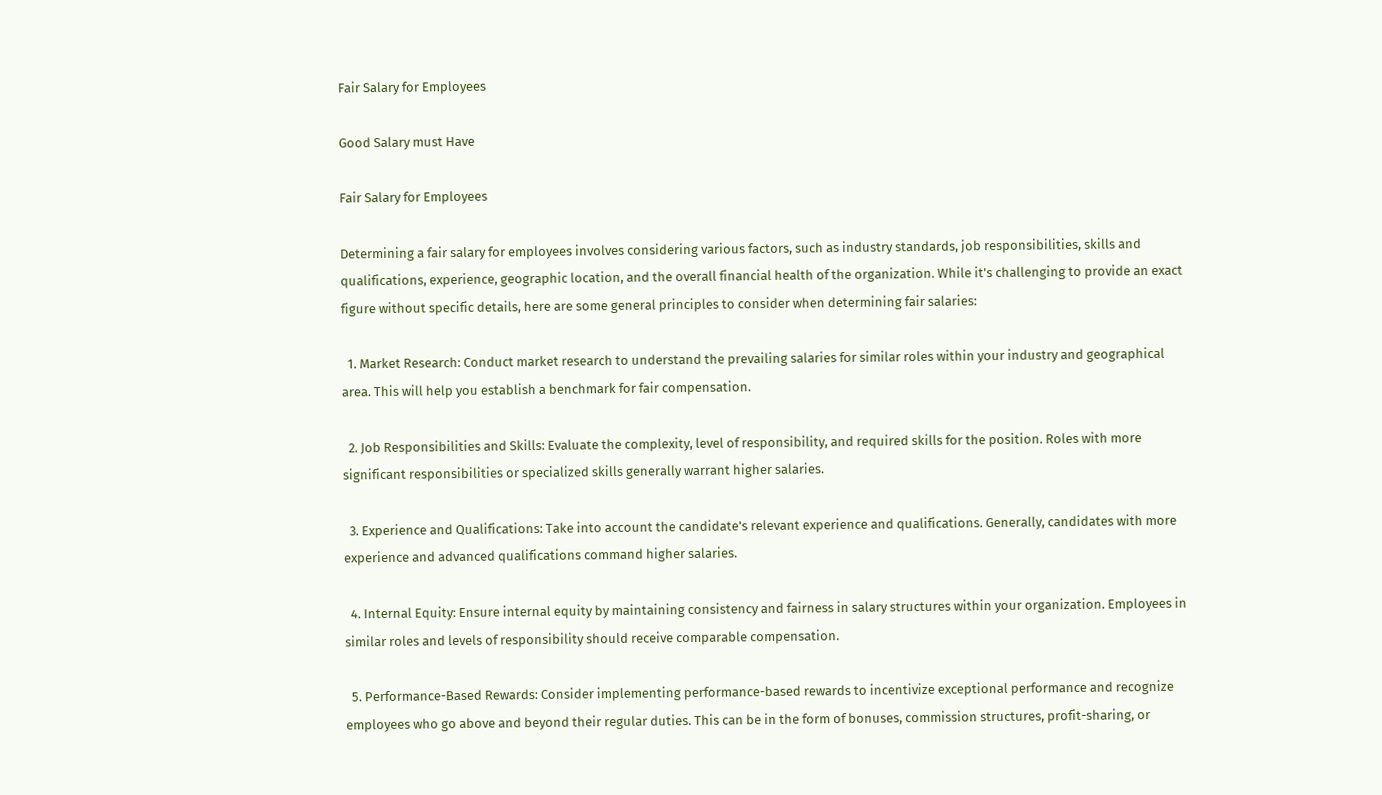Fair Salary for Employees

Good Salary must Have

Fair Salary for Employees

Determining a fair salary for employees involves considering various factors, such as industry standards, job responsibilities, skills and qualifications, experience, geographic location, and the overall financial health of the organization. While it's challenging to provide an exact figure without specific details, here are some general principles to consider when determining fair salaries:

  1. Market Research: Conduct market research to understand the prevailing salaries for similar roles within your industry and geographical area. This will help you establish a benchmark for fair compensation.

  2. Job Responsibilities and Skills: Evaluate the complexity, level of responsibility, and required skills for the position. Roles with more significant responsibilities or specialized skills generally warrant higher salaries.

  3. Experience and Qualifications: Take into account the candidate's relevant experience and qualifications. Generally, candidates with more experience and advanced qualifications command higher salaries.

  4. Internal Equity: Ensure internal equity by maintaining consistency and fairness in salary structures within your organization. Employees in similar roles and levels of responsibility should receive comparable compensation.

  5. Performance-Based Rewards: Consider implementing performance-based rewards to incentivize exceptional performance and recognize employees who go above and beyond their regular duties. This can be in the form of bonuses, commission structures, profit-sharing, or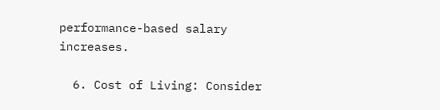performance-based salary increases.

  6. Cost of Living: Consider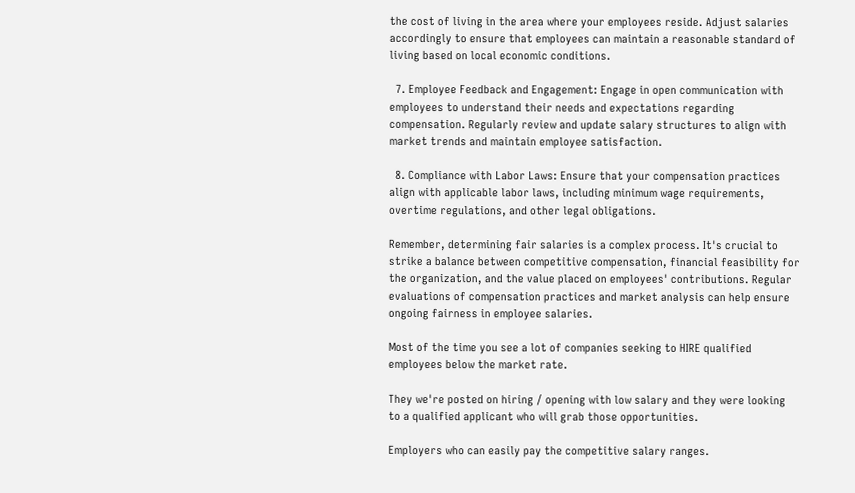the cost of living in the area where your employees reside. Adjust salaries accordingly to ensure that employees can maintain a reasonable standard of living based on local economic conditions.

  7. Employee Feedback and Engagement: Engage in open communication with employees to understand their needs and expectations regarding compensation. Regularly review and update salary structures to align with market trends and maintain employee satisfaction.

  8. Compliance with Labor Laws: Ensure that your compensation practices align with applicable labor laws, including minimum wage requirements, overtime regulations, and other legal obligations.

Remember, determining fair salaries is a complex process. It's crucial to strike a balance between competitive compensation, financial feasibility for the organization, and the value placed on employees' contributions. Regular evaluations of compensation practices and market analysis can help ensure ongoing fairness in employee salaries.

Most of the time you see a lot of companies seeking to HIRE qualified employees below the market rate.

They we're posted on hiring / opening with low salary and they were looking to a qualified applicant who will grab those opportunities.

Employers who can easily pay the competitive salary ranges.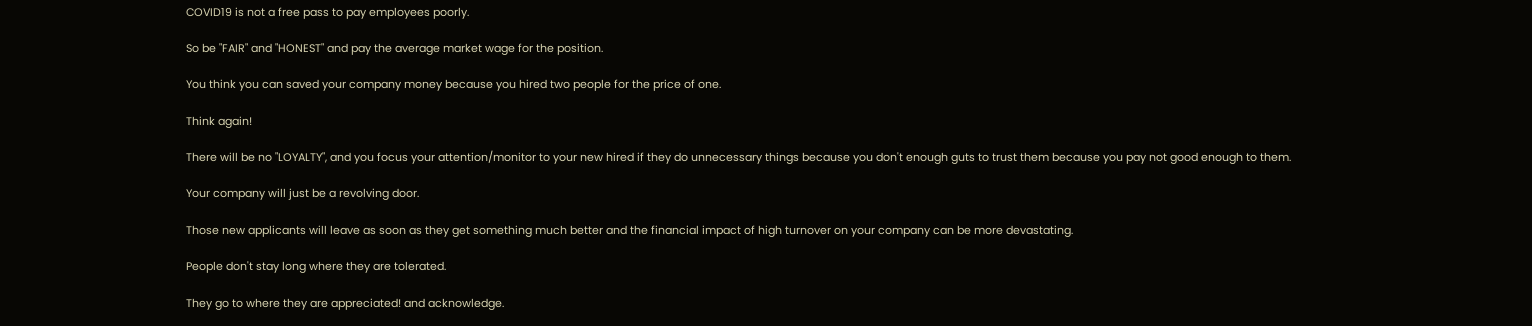COVID19 is not a free pass to pay employees poorly.

So be "FAIR" and "HONEST" and pay the average market wage for the position.

You think you can saved your company money because you hired two people for the price of one.

Think again!

There will be no "LOYALTY", and you focus your attention/monitor to your new hired if they do unnecessary things because you don't enough guts to trust them because you pay not good enough to them.

Your company will just be a revolving door.

Those new applicants will leave as soon as they get something much better and the financial impact of high turnover on your company can be more devastating.

People don't stay long where they are tolerated.

They go to where they are appreciated! and acknowledge.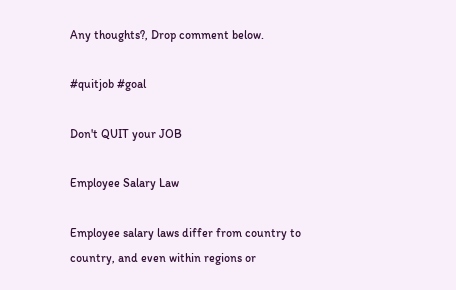Any thoughts?, Drop comment below.

#quitjob #goal

Don't QUIT your JOB

Employee Salary Law

Employee salary laws differ from country to country, and even within regions or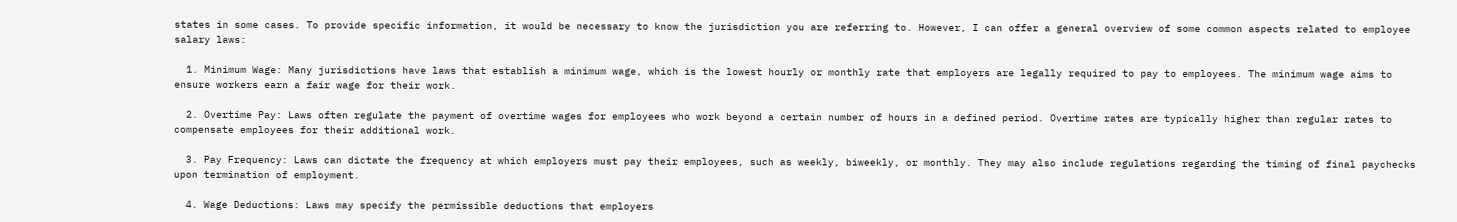states in some cases. To provide specific information, it would be necessary to know the jurisdiction you are referring to. However, I can offer a general overview of some common aspects related to employee salary laws:

  1. Minimum Wage: Many jurisdictions have laws that establish a minimum wage, which is the lowest hourly or monthly rate that employers are legally required to pay to employees. The minimum wage aims to ensure workers earn a fair wage for their work.

  2. Overtime Pay: Laws often regulate the payment of overtime wages for employees who work beyond a certain number of hours in a defined period. Overtime rates are typically higher than regular rates to compensate employees for their additional work.

  3. Pay Frequency: Laws can dictate the frequency at which employers must pay their employees, such as weekly, biweekly, or monthly. They may also include regulations regarding the timing of final paychecks upon termination of employment.

  4. Wage Deductions: Laws may specify the permissible deductions that employers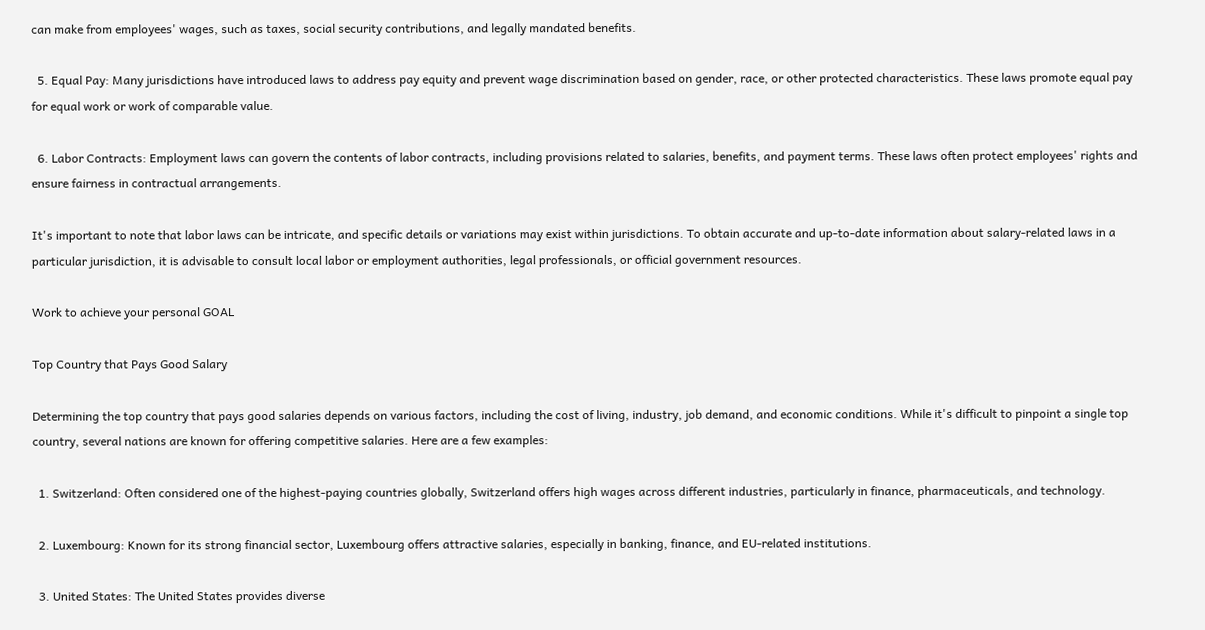can make from employees' wages, such as taxes, social security contributions, and legally mandated benefits.

  5. Equal Pay: Many jurisdictions have introduced laws to address pay equity and prevent wage discrimination based on gender, race, or other protected characteristics. These laws promote equal pay for equal work or work of comparable value.

  6. Labor Contracts: Employment laws can govern the contents of labor contracts, including provisions related to salaries, benefits, and payment terms. These laws often protect employees' rights and ensure fairness in contractual arrangements.

It's important to note that labor laws can be intricate, and specific details or variations may exist within jurisdictions. To obtain accurate and up-to-date information about salary-related laws in a particular jurisdiction, it is advisable to consult local labor or employment authorities, legal professionals, or official government resources.

Work to achieve your personal GOAL

Top Country that Pays Good Salary

Determining the top country that pays good salaries depends on various factors, including the cost of living, industry, job demand, and economic conditions. While it's difficult to pinpoint a single top country, several nations are known for offering competitive salaries. Here are a few examples:

  1. Switzerland: Often considered one of the highest-paying countries globally, Switzerland offers high wages across different industries, particularly in finance, pharmaceuticals, and technology.

  2. Luxembourg: Known for its strong financial sector, Luxembourg offers attractive salaries, especially in banking, finance, and EU-related institutions.

  3. United States: The United States provides diverse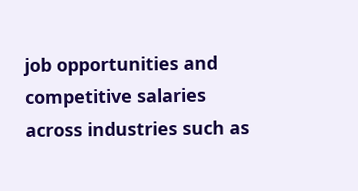job opportunities and competitive salaries across industries such as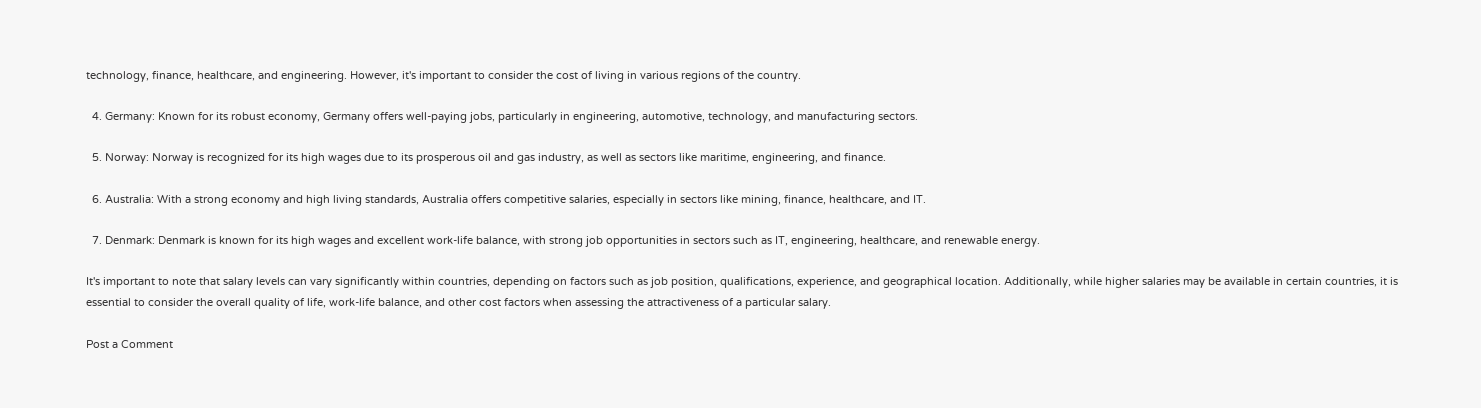technology, finance, healthcare, and engineering. However, it's important to consider the cost of living in various regions of the country.

  4. Germany: Known for its robust economy, Germany offers well-paying jobs, particularly in engineering, automotive, technology, and manufacturing sectors.

  5. Norway: Norway is recognized for its high wages due to its prosperous oil and gas industry, as well as sectors like maritime, engineering, and finance.

  6. Australia: With a strong economy and high living standards, Australia offers competitive salaries, especially in sectors like mining, finance, healthcare, and IT.

  7. Denmark: Denmark is known for its high wages and excellent work-life balance, with strong job opportunities in sectors such as IT, engineering, healthcare, and renewable energy.

It's important to note that salary levels can vary significantly within countries, depending on factors such as job position, qualifications, experience, and geographical location. Additionally, while higher salaries may be available in certain countries, it is essential to consider the overall quality of life, work-life balance, and other cost factors when assessing the attractiveness of a particular salary.

Post a Comment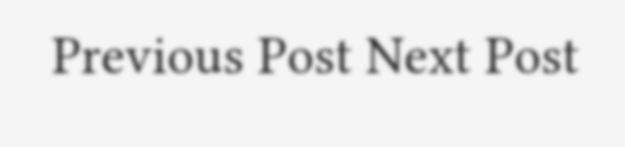Previous Post Next Post